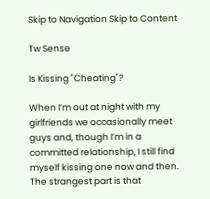Skip to Navigation Skip to Content

Tw Sense

Is Kissing "Cheating"?

When I’m out at night with my girlfriends we occasionally meet guys and, though I’m in a committed relationship, I still find myself kissing one now and then. The strangest part is that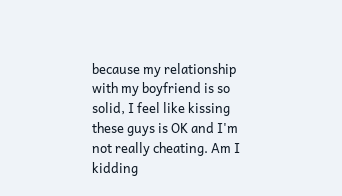because my relationship with my boyfriend is so solid, I feel like kissing these guys is OK and I'm not really cheating. Am I kidding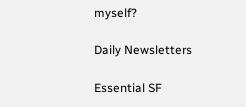myself?

Daily Newsletters

Essential SF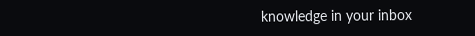knowledge in your inbox